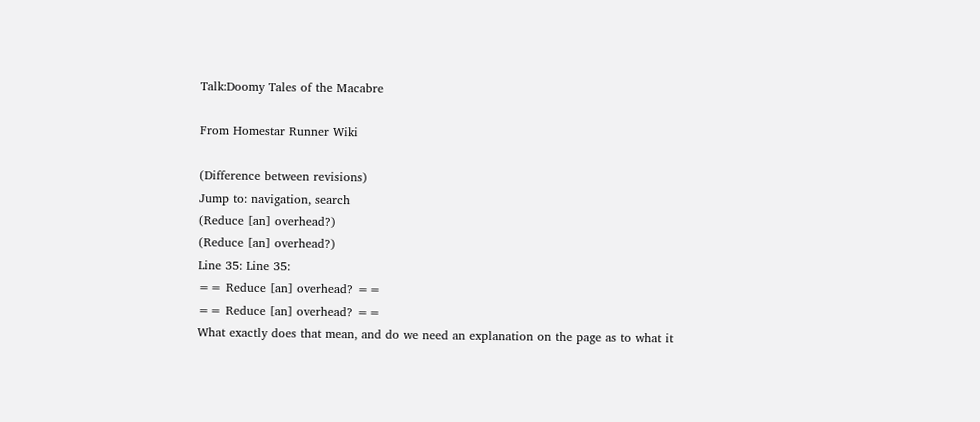Talk:Doomy Tales of the Macabre

From Homestar Runner Wiki

(Difference between revisions)
Jump to: navigation, search
(Reduce [an] overhead?)
(Reduce [an] overhead?)
Line 35: Line 35:
== Reduce [an] overhead? ==
== Reduce [an] overhead? ==
What exactly does that mean, and do we need an explanation on the page as to what it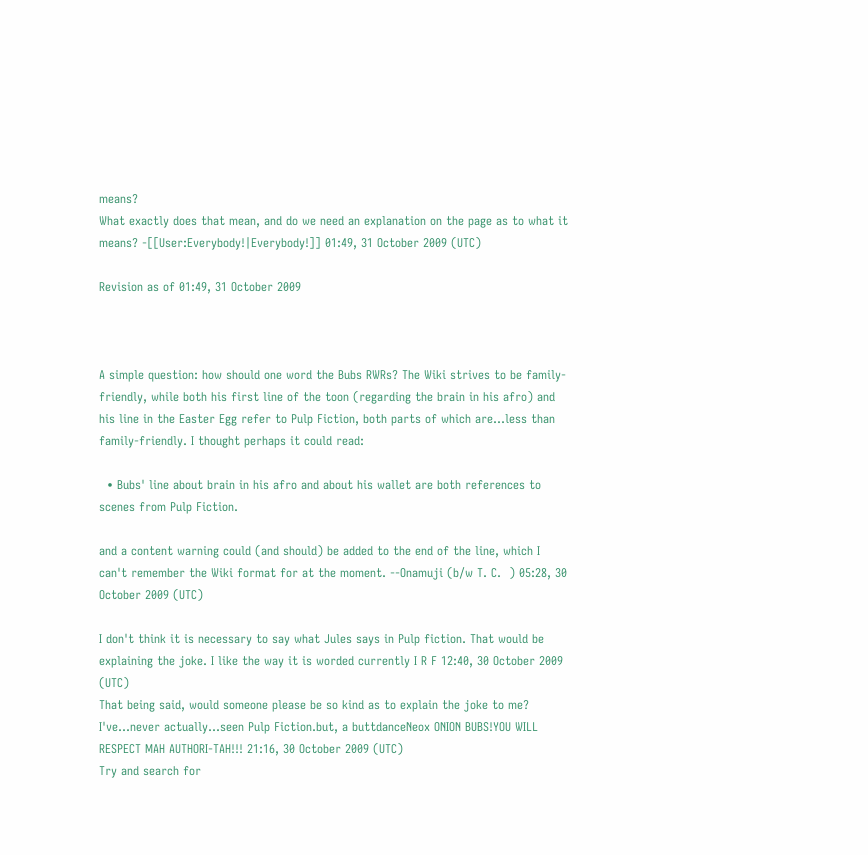means?
What exactly does that mean, and do we need an explanation on the page as to what it means? -[[User:Everybody!|Everybody!]] 01:49, 31 October 2009 (UTC)

Revision as of 01:49, 31 October 2009



A simple question: how should one word the Bubs RWRs? The Wiki strives to be family-friendly, while both his first line of the toon (regarding the brain in his afro) and his line in the Easter Egg refer to Pulp Fiction, both parts of which are...less than family-friendly. I thought perhaps it could read:

  • Bubs' line about brain in his afro and about his wallet are both references to scenes from Pulp Fiction.

and a content warning could (and should) be added to the end of the line, which I can't remember the Wiki format for at the moment. --Onamuji (b/w T. C.  ) 05:28, 30 October 2009 (UTC)

I don't think it is necessary to say what Jules says in Pulp fiction. That would be explaining the joke. I like the way it is worded currently I R F 12:40, 30 October 2009 (UTC)
That being said, would someone please be so kind as to explain the joke to me? I've...never actually...seen Pulp Fiction.but, a buttdanceNeox ONION BUBS!YOU WILL RESPECT MAH AUTHORI-TAH!!! 21:16, 30 October 2009 (UTC)
Try and search for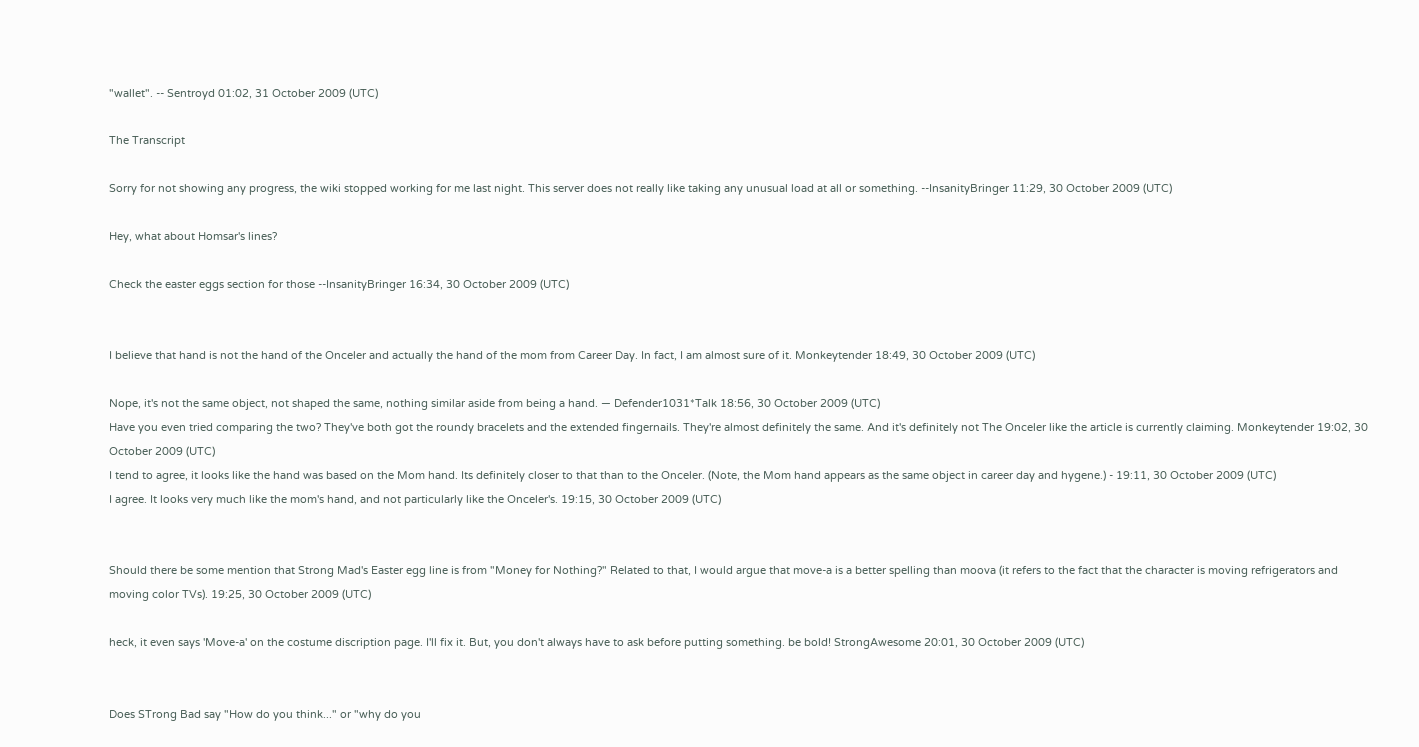"wallet". -- Sentroyd 01:02, 31 October 2009 (UTC)

The Transcript

Sorry for not showing any progress, the wiki stopped working for me last night. This server does not really like taking any unusual load at all or something. --InsanityBringer 11:29, 30 October 2009 (UTC)

Hey, what about Homsar's lines?

Check the easter eggs section for those --InsanityBringer 16:34, 30 October 2009 (UTC)


I believe that hand is not the hand of the Onceler and actually the hand of the mom from Career Day. In fact, I am almost sure of it. Monkeytender 18:49, 30 October 2009 (UTC)

Nope, it's not the same object, not shaped the same, nothing similar aside from being a hand. — Defender1031*Talk 18:56, 30 October 2009 (UTC)
Have you even tried comparing the two? They've both got the roundy bracelets and the extended fingernails. They're almost definitely the same. And it's definitely not The Onceler like the article is currently claiming. Monkeytender 19:02, 30 October 2009 (UTC)
I tend to agree, it looks like the hand was based on the Mom hand. Its definitely closer to that than to the Onceler. (Note, the Mom hand appears as the same object in career day and hygene.) - 19:11, 30 October 2009 (UTC)
I agree. It looks very much like the mom's hand, and not particularly like the Onceler's. 19:15, 30 October 2009 (UTC)


Should there be some mention that Strong Mad's Easter egg line is from "Money for Nothing?" Related to that, I would argue that move-a is a better spelling than moova (it refers to the fact that the character is moving refrigerators and moving color TVs). 19:25, 30 October 2009 (UTC)

heck, it even says 'Move-a' on the costume discription page. I'll fix it. But, you don't always have to ask before putting something. be bold! StrongAwesome 20:01, 30 October 2009 (UTC)


Does STrong Bad say "How do you think..." or "why do you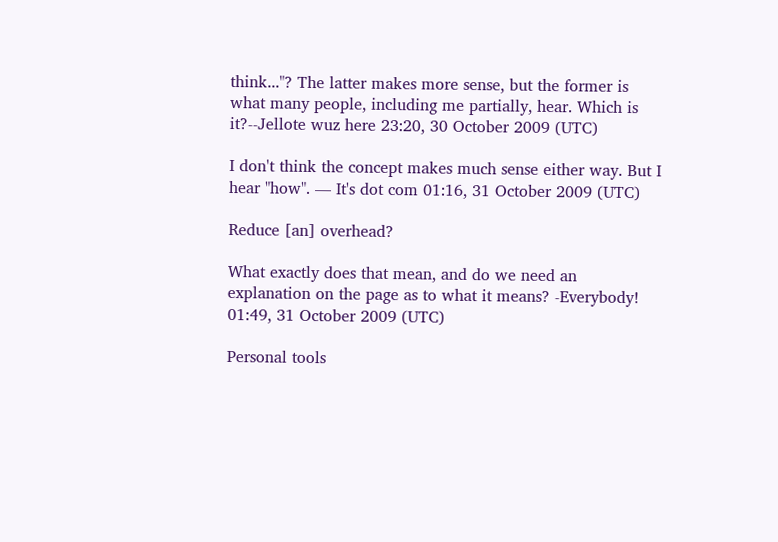think..."? The latter makes more sense, but the former is what many people, including me partially, hear. Which is it?--Jellote wuz here 23:20, 30 October 2009 (UTC)

I don't think the concept makes much sense either way. But I hear "how". — It's dot com 01:16, 31 October 2009 (UTC)

Reduce [an] overhead?

What exactly does that mean, and do we need an explanation on the page as to what it means? -Everybody! 01:49, 31 October 2009 (UTC)

Personal tools